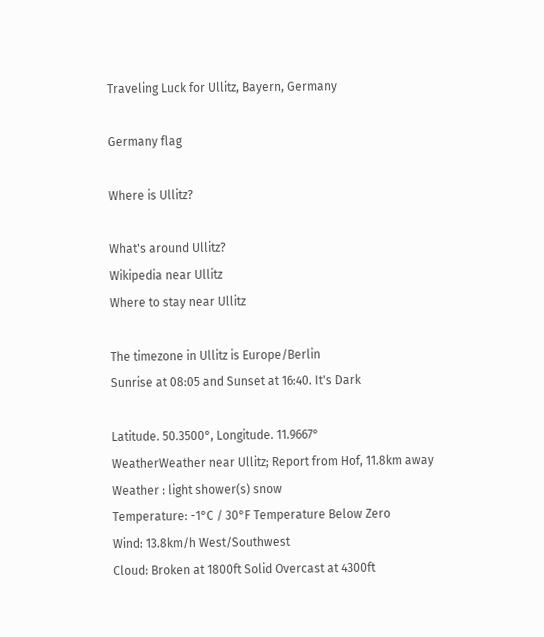Traveling Luck for Ullitz, Bayern, Germany

Germany flag

Where is Ullitz?

What's around Ullitz?
Wikipedia near Ullitz
Where to stay near Ullitz

The timezone in Ullitz is Europe/Berlin
Sunrise at 08:05 and Sunset at 16:40. It's Dark

Latitude. 50.3500°, Longitude. 11.9667°
WeatherWeather near Ullitz; Report from Hof, 11.8km away
Weather : light shower(s) snow
Temperature: -1°C / 30°F Temperature Below Zero
Wind: 13.8km/h West/Southwest
Cloud: Broken at 1800ft Solid Overcast at 4300ft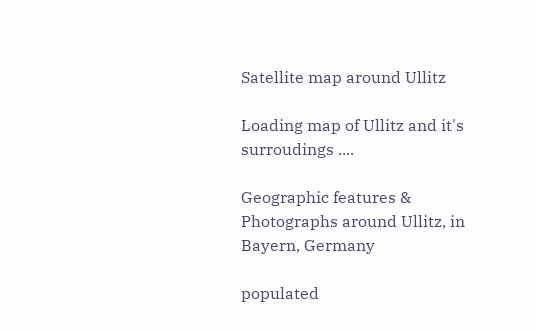Satellite map around Ullitz

Loading map of Ullitz and it's surroudings ....

Geographic features & Photographs around Ullitz, in Bayern, Germany

populated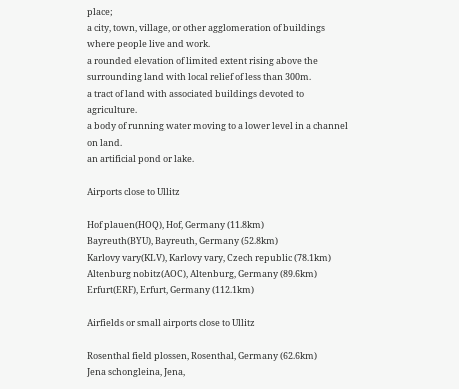place;
a city, town, village, or other agglomeration of buildings where people live and work.
a rounded elevation of limited extent rising above the surrounding land with local relief of less than 300m.
a tract of land with associated buildings devoted to agriculture.
a body of running water moving to a lower level in a channel on land.
an artificial pond or lake.

Airports close to Ullitz

Hof plauen(HOQ), Hof, Germany (11.8km)
Bayreuth(BYU), Bayreuth, Germany (52.8km)
Karlovy vary(KLV), Karlovy vary, Czech republic (78.1km)
Altenburg nobitz(AOC), Altenburg, Germany (89.6km)
Erfurt(ERF), Erfurt, Germany (112.1km)

Airfields or small airports close to Ullitz

Rosenthal field plossen, Rosenthal, Germany (62.6km)
Jena schongleina, Jena,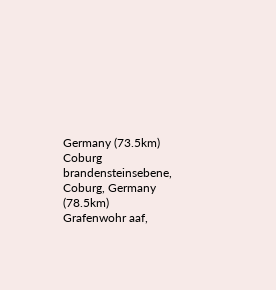Germany (73.5km)
Coburg brandensteinsebene, Coburg, Germany (78.5km)
Grafenwohr aaf,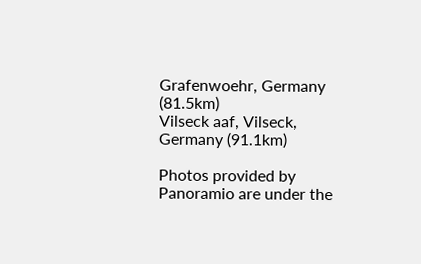Grafenwoehr, Germany (81.5km)
Vilseck aaf, Vilseck, Germany (91.1km)

Photos provided by Panoramio are under the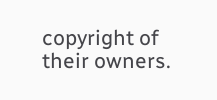copyright of their owners.